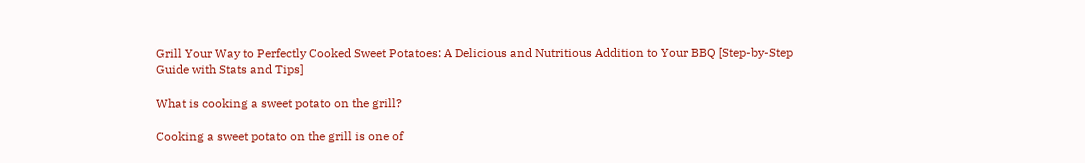Grill Your Way to Perfectly Cooked Sweet Potatoes: A Delicious and Nutritious Addition to Your BBQ [Step-by-Step Guide with Stats and Tips]

What is cooking a sweet potato on the grill?

Cooking a sweet potato on the grill is one of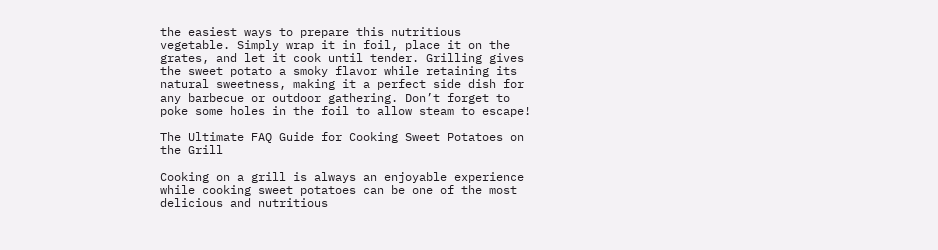the easiest ways to prepare this nutritious vegetable. Simply wrap it in foil, place it on the grates, and let it cook until tender. Grilling gives the sweet potato a smoky flavor while retaining its natural sweetness, making it a perfect side dish for any barbecue or outdoor gathering. Don’t forget to poke some holes in the foil to allow steam to escape!

The Ultimate FAQ Guide for Cooking Sweet Potatoes on the Grill

Cooking on a grill is always an enjoyable experience while cooking sweet potatoes can be one of the most delicious and nutritious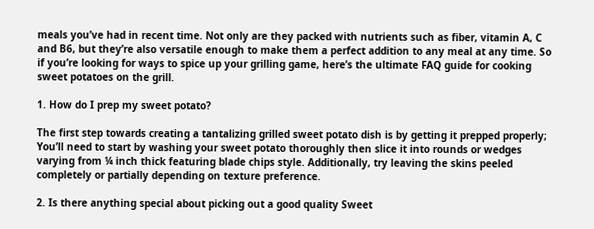meals you’ve had in recent time. Not only are they packed with nutrients such as fiber, vitamin A, C and B6, but they’re also versatile enough to make them a perfect addition to any meal at any time. So if you’re looking for ways to spice up your grilling game, here’s the ultimate FAQ guide for cooking sweet potatoes on the grill.

1. How do I prep my sweet potato?

The first step towards creating a tantalizing grilled sweet potato dish is by getting it prepped properly; You’ll need to start by washing your sweet potato thoroughly then slice it into rounds or wedges varying from ¼ inch thick featuring blade chips style. Additionally, try leaving the skins peeled completely or partially depending on texture preference.

2. Is there anything special about picking out a good quality Sweet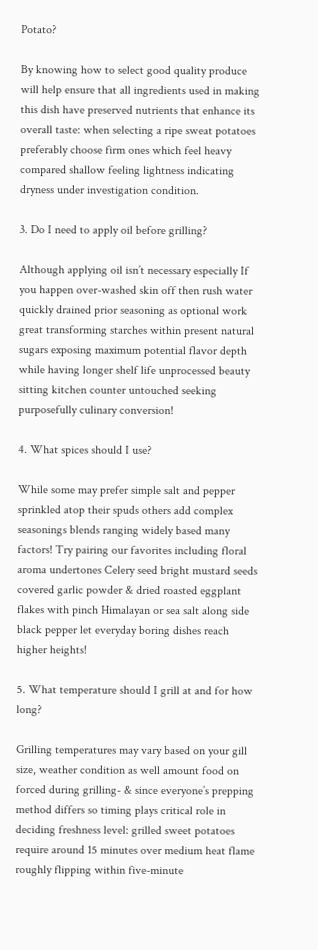Potato?

By knowing how to select good quality produce will help ensure that all ingredients used in making this dish have preserved nutrients that enhance its overall taste: when selecting a ripe sweat potatoes preferably choose firm ones which feel heavy compared shallow feeling lightness indicating dryness under investigation condition.

3. Do I need to apply oil before grilling?

Although applying oil isn’t necessary especially If you happen over-washed skin off then rush water quickly drained prior seasoning as optional work great transforming starches within present natural sugars exposing maximum potential flavor depth while having longer shelf life unprocessed beauty sitting kitchen counter untouched seeking purposefully culinary conversion!

4. What spices should I use?

While some may prefer simple salt and pepper sprinkled atop their spuds others add complex seasonings blends ranging widely based many factors! Try pairing our favorites including floral aroma undertones Celery seed bright mustard seeds covered garlic powder & dried roasted eggplant flakes with pinch Himalayan or sea salt along side black pepper let everyday boring dishes reach higher heights!

5. What temperature should I grill at and for how long?

Grilling temperatures may vary based on your gill size, weather condition as well amount food on forced during grilling- & since everyone’s prepping method differs so timing plays critical role in deciding freshness level: grilled sweet potatoes require around 15 minutes over medium heat flame roughly flipping within five-minute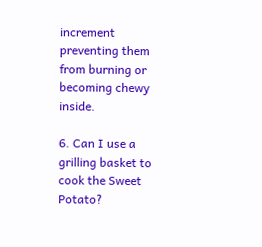increment preventing them from burning or becoming chewy inside.

6. Can I use a grilling basket to cook the Sweet Potato?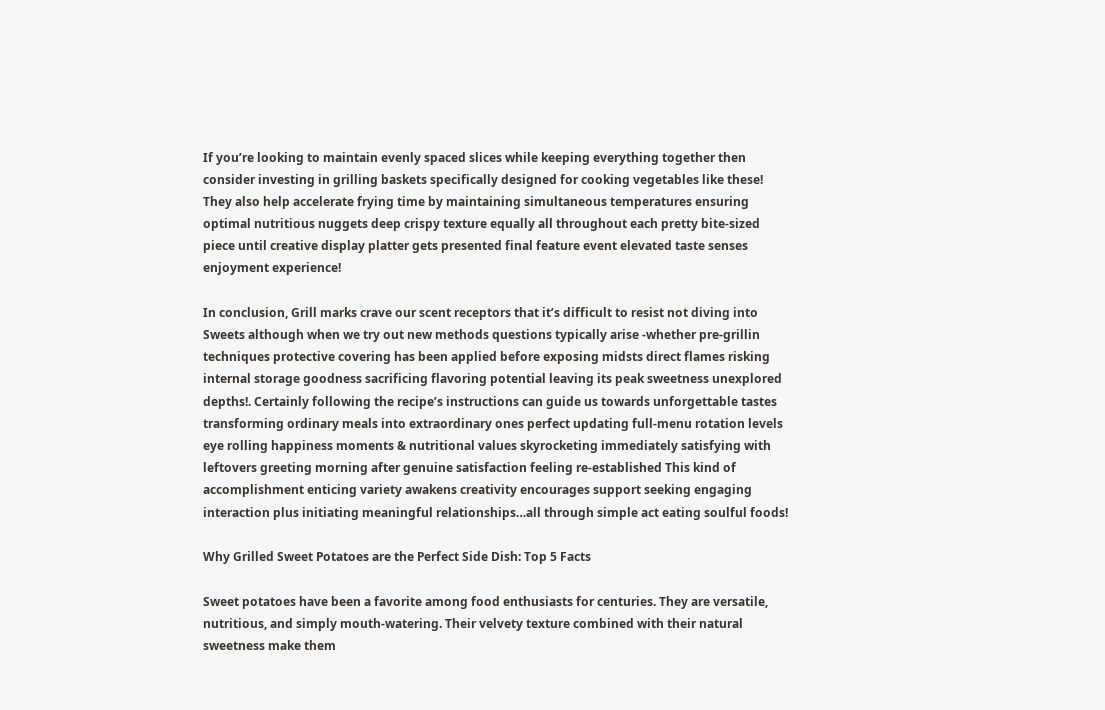If you’re looking to maintain evenly spaced slices while keeping everything together then consider investing in grilling baskets specifically designed for cooking vegetables like these! They also help accelerate frying time by maintaining simultaneous temperatures ensuring optimal nutritious nuggets deep crispy texture equally all throughout each pretty bite-sized piece until creative display platter gets presented final feature event elevated taste senses enjoyment experience!

In conclusion, Grill marks crave our scent receptors that it’s difficult to resist not diving into Sweets although when we try out new methods questions typically arise -whether pre-grillin techniques protective covering has been applied before exposing midsts direct flames risking internal storage goodness sacrificing flavoring potential leaving its peak sweetness unexplored depths!. Certainly following the recipe’s instructions can guide us towards unforgettable tastes transforming ordinary meals into extraordinary ones perfect updating full-menu rotation levels eye rolling happiness moments & nutritional values skyrocketing immediately satisfying with leftovers greeting morning after genuine satisfaction feeling re-established This kind of accomplishment enticing variety awakens creativity encourages support seeking engaging interaction plus initiating meaningful relationships…all through simple act eating soulful foods!

Why Grilled Sweet Potatoes are the Perfect Side Dish: Top 5 Facts

Sweet potatoes have been a favorite among food enthusiasts for centuries. They are versatile, nutritious, and simply mouth-watering. Their velvety texture combined with their natural sweetness make them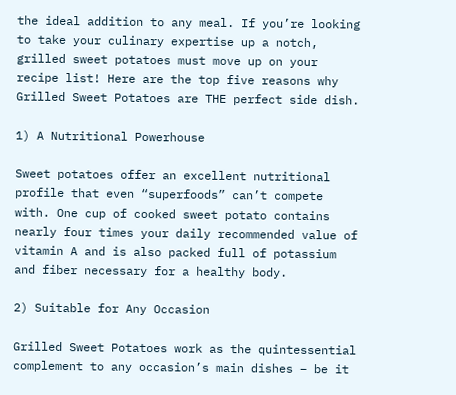the ideal addition to any meal. If you’re looking to take your culinary expertise up a notch, grilled sweet potatoes must move up on your recipe list! Here are the top five reasons why Grilled Sweet Potatoes are THE perfect side dish.

1) A Nutritional Powerhouse

Sweet potatoes offer an excellent nutritional profile that even “superfoods” can’t compete with. One cup of cooked sweet potato contains nearly four times your daily recommended value of vitamin A and is also packed full of potassium and fiber necessary for a healthy body.

2) Suitable for Any Occasion

Grilled Sweet Potatoes work as the quintessential complement to any occasion’s main dishes – be it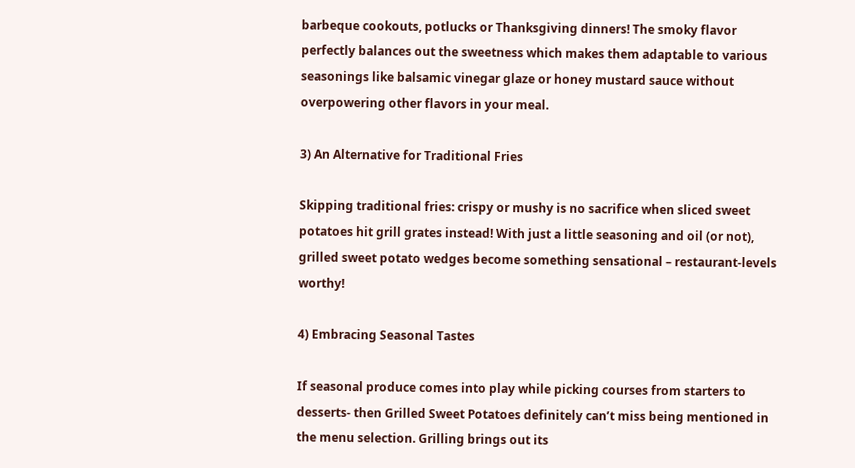barbeque cookouts, potlucks or Thanksgiving dinners! The smoky flavor perfectly balances out the sweetness which makes them adaptable to various seasonings like balsamic vinegar glaze or honey mustard sauce without overpowering other flavors in your meal.

3) An Alternative for Traditional Fries

Skipping traditional fries: crispy or mushy is no sacrifice when sliced sweet potatoes hit grill grates instead! With just a little seasoning and oil (or not), grilled sweet potato wedges become something sensational – restaurant-levels worthy!

4) Embracing Seasonal Tastes

If seasonal produce comes into play while picking courses from starters to desserts- then Grilled Sweet Potatoes definitely can’t miss being mentioned in the menu selection. Grilling brings out its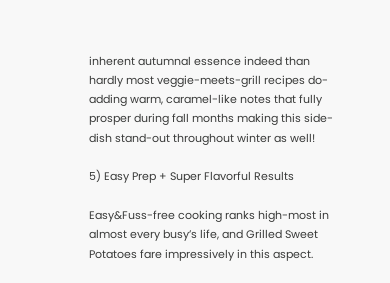inherent autumnal essence indeed than hardly most veggie-meets-grill recipes do- adding warm, caramel-like notes that fully prosper during fall months making this side-dish stand-out throughout winter as well!

5) Easy Prep + Super Flavorful Results

Easy&Fuss-free cooking ranks high-most in almost every busy’s life, and Grilled Sweet Potatoes fare impressively in this aspect.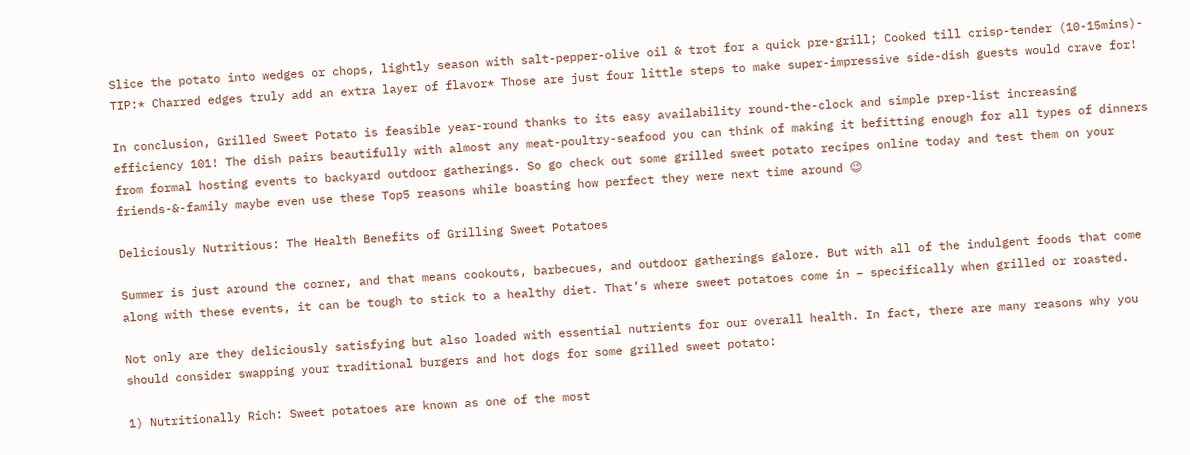Slice the potato into wedges or chops, lightly season with salt-pepper-olive oil & trot for a quick pre-grill; Cooked till crisp-tender (10-15mins)- TIP:* Charred edges truly add an extra layer of flavor* Those are just four little steps to make super-impressive side-dish guests would crave for!

In conclusion, Grilled Sweet Potato is feasible year-round thanks to its easy availability round-the-clock and simple prep-list increasing efficiency 101! The dish pairs beautifully with almost any meat-poultry-seafood you can think of making it befitting enough for all types of dinners from formal hosting events to backyard outdoor gatherings. So go check out some grilled sweet potato recipes online today and test them on your friends-&-family maybe even use these Top5 reasons while boasting how perfect they were next time around 😉

Deliciously Nutritious: The Health Benefits of Grilling Sweet Potatoes

Summer is just around the corner, and that means cookouts, barbecues, and outdoor gatherings galore. But with all of the indulgent foods that come along with these events, it can be tough to stick to a healthy diet. That’s where sweet potatoes come in – specifically when grilled or roasted.

Not only are they deliciously satisfying but also loaded with essential nutrients for our overall health. In fact, there are many reasons why you should consider swapping your traditional burgers and hot dogs for some grilled sweet potato:

1) Nutritionally Rich: Sweet potatoes are known as one of the most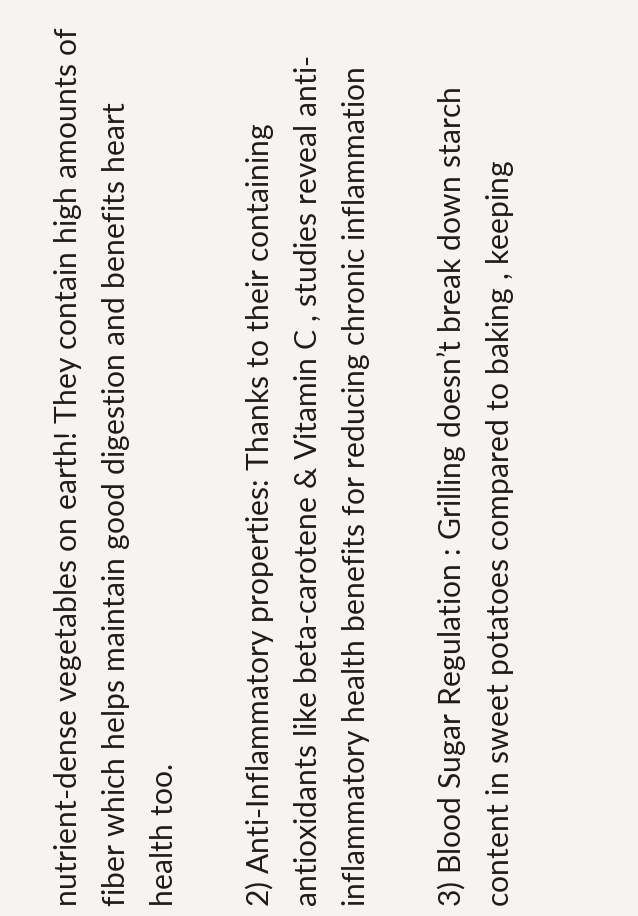nutrient-dense vegetables on earth! They contain high amounts of fiber which helps maintain good digestion and benefits heart health too.

2) Anti-Inflammatory properties: Thanks to their containing antioxidants like beta-carotene & Vitamin C , studies reveal anti-inflammatory health benefits for reducing chronic inflammation

3) Blood Sugar Regulation : Grilling doesn’t break down starch content in sweet potatoes compared to baking , keeping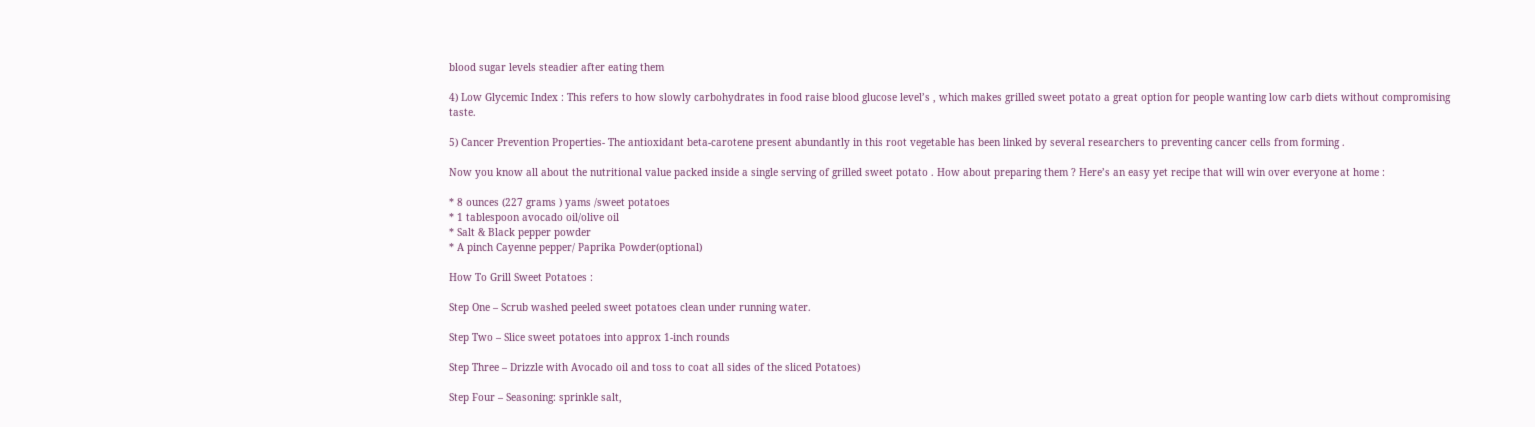blood sugar levels steadier after eating them

4) Low Glycemic Index : This refers to how slowly carbohydrates in food raise blood glucose level’s , which makes grilled sweet potato a great option for people wanting low carb diets without compromising taste.

5) Cancer Prevention Properties- The antioxidant beta-carotene present abundantly in this root vegetable has been linked by several researchers to preventing cancer cells from forming .

Now you know all about the nutritional value packed inside a single serving of grilled sweet potato . How about preparing them ? Here’s an easy yet recipe that will win over everyone at home :

* 8 ounces (227 grams ) yams /sweet potatoes
* 1 tablespoon avocado oil/olive oil
* Salt & Black pepper powder
* A pinch Cayenne pepper/ Paprika Powder(optional)

How To Grill Sweet Potatoes :

Step One – Scrub washed peeled sweet potatoes clean under running water.

Step Two – Slice sweet potatoes into approx 1-inch rounds

Step Three – Drizzle with Avocado oil and toss to coat all sides of the sliced Potatoes)

Step Four – Seasoning: sprinkle salt,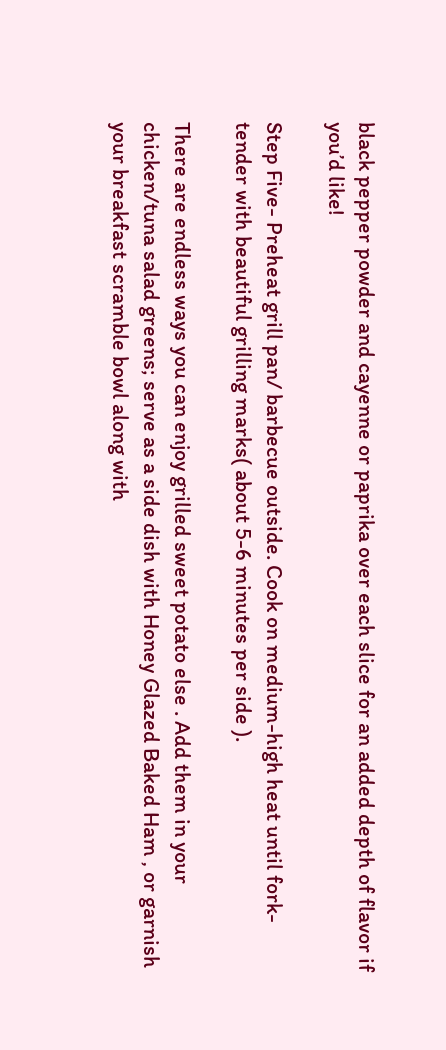black pepper powder and cayenne or paprika over each slice for an added depth of flavor if you’d like!

Step Five- Preheat grill pan/ barbecue outside. Cook on medium-high heat until fork-tender with beautiful grilling marks( about 5-6 minutes per side ).

There are endless ways you can enjoy grilled sweet potato else . Add them in your chicken/tuna salad greens; serve as a side dish with Honey Glazed Baked Ham , or garnish your breakfast scramble bowl along with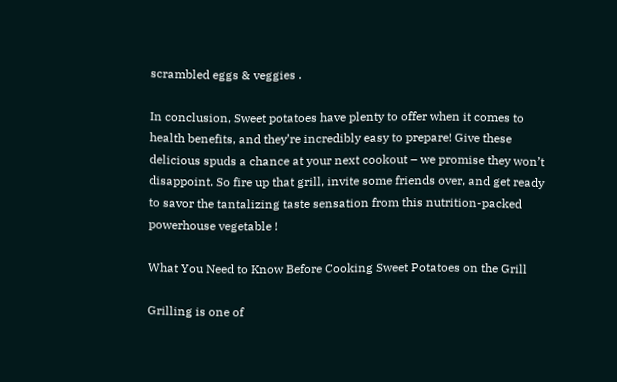scrambled eggs & veggies .

In conclusion, Sweet potatoes have plenty to offer when it comes to health benefits, and they’re incredibly easy to prepare! Give these delicious spuds a chance at your next cookout – we promise they won’t disappoint. So fire up that grill, invite some friends over, and get ready to savor the tantalizing taste sensation from this nutrition-packed powerhouse vegetable !

What You Need to Know Before Cooking Sweet Potatoes on the Grill

Grilling is one of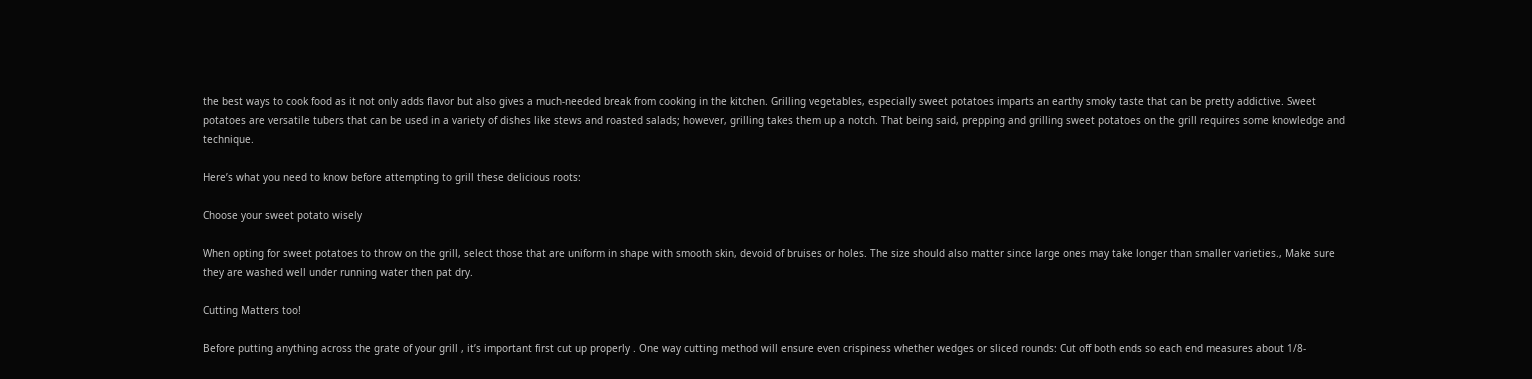the best ways to cook food as it not only adds flavor but also gives a much-needed break from cooking in the kitchen. Grilling vegetables, especially sweet potatoes imparts an earthy smoky taste that can be pretty addictive. Sweet potatoes are versatile tubers that can be used in a variety of dishes like stews and roasted salads; however, grilling takes them up a notch. That being said, prepping and grilling sweet potatoes on the grill requires some knowledge and technique.

Here’s what you need to know before attempting to grill these delicious roots:

Choose your sweet potato wisely

When opting for sweet potatoes to throw on the grill, select those that are uniform in shape with smooth skin, devoid of bruises or holes. The size should also matter since large ones may take longer than smaller varieties., Make sure they are washed well under running water then pat dry.

Cutting Matters too!

Before putting anything across the grate of your grill , it’s important first cut up properly . One way cutting method will ensure even crispiness whether wedges or sliced rounds: Cut off both ends so each end measures about 1/8-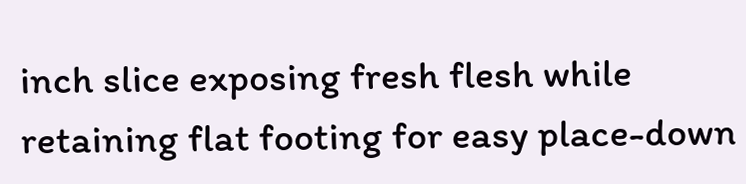inch slice exposing fresh flesh while retaining flat footing for easy place-down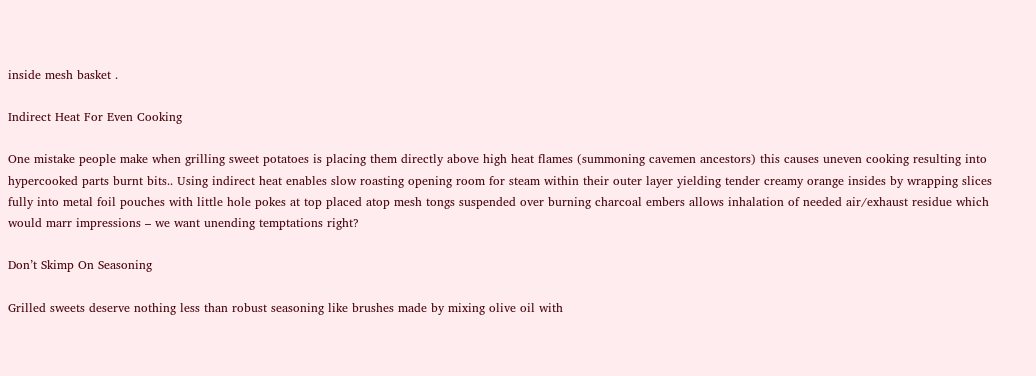inside mesh basket .

Indirect Heat For Even Cooking

One mistake people make when grilling sweet potatoes is placing them directly above high heat flames (summoning cavemen ancestors) this causes uneven cooking resulting into hypercooked parts burnt bits.. Using indirect heat enables slow roasting opening room for steam within their outer layer yielding tender creamy orange insides by wrapping slices fully into metal foil pouches with little hole pokes at top placed atop mesh tongs suspended over burning charcoal embers allows inhalation of needed air/exhaust residue which would marr impressions – we want unending temptations right?

Don’t Skimp On Seasoning

Grilled sweets deserve nothing less than robust seasoning like brushes made by mixing olive oil with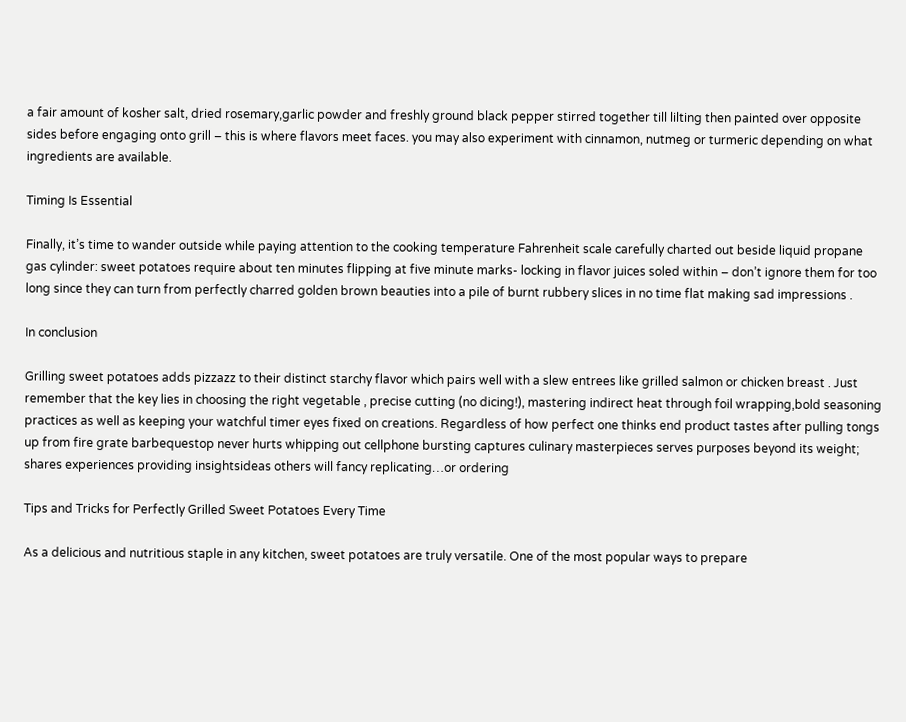a fair amount of kosher salt, dried rosemary,garlic powder and freshly ground black pepper stirred together till lilting then painted over opposite sides before engaging onto grill – this is where flavors meet faces. you may also experiment with cinnamon, nutmeg or turmeric depending on what ingredients are available.

Timing Is Essential

Finally, it’s time to wander outside while paying attention to the cooking temperature Fahrenheit scale carefully charted out beside liquid propane gas cylinder: sweet potatoes require about ten minutes flipping at five minute marks- locking in flavor juices soled within – don’t ignore them for too long since they can turn from perfectly charred golden brown beauties into a pile of burnt rubbery slices in no time flat making sad impressions .

In conclusion

Grilling sweet potatoes adds pizzazz to their distinct starchy flavor which pairs well with a slew entrees like grilled salmon or chicken breast . Just remember that the key lies in choosing the right vegetable , precise cutting (no dicing!), mastering indirect heat through foil wrapping,bold seasoning practices as well as keeping your watchful timer eyes fixed on creations. Regardless of how perfect one thinks end product tastes after pulling tongs up from fire grate barbequestop never hurts whipping out cellphone bursting captures culinary masterpieces serves purposes beyond its weight; shares experiences providing insightsideas others will fancy replicating…or ordering

Tips and Tricks for Perfectly Grilled Sweet Potatoes Every Time

As a delicious and nutritious staple in any kitchen, sweet potatoes are truly versatile. One of the most popular ways to prepare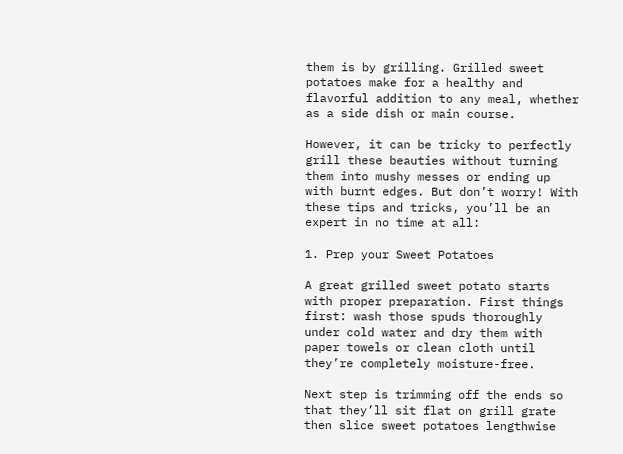them is by grilling. Grilled sweet potatoes make for a healthy and flavorful addition to any meal, whether as a side dish or main course.

However, it can be tricky to perfectly grill these beauties without turning them into mushy messes or ending up with burnt edges. But don’t worry! With these tips and tricks, you’ll be an expert in no time at all:

1. Prep your Sweet Potatoes

A great grilled sweet potato starts with proper preparation. First things first: wash those spuds thoroughly under cold water and dry them with paper towels or clean cloth until they’re completely moisture-free.

Next step is trimming off the ends so that they’ll sit flat on grill grate then slice sweet potatoes lengthwise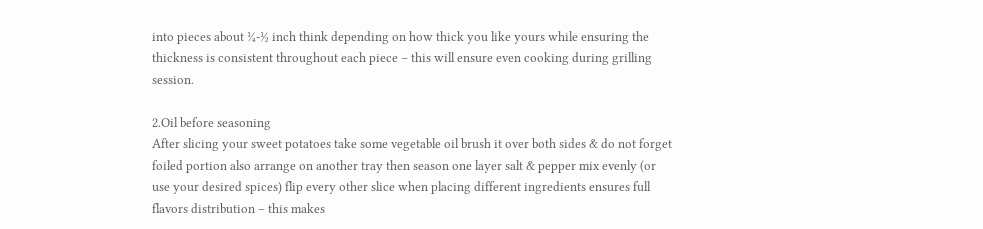into pieces about ¼-½ inch think depending on how thick you like yours while ensuring the thickness is consistent throughout each piece – this will ensure even cooking during grilling session.

2.Oil before seasoning
After slicing your sweet potatoes take some vegetable oil brush it over both sides & do not forget foiled portion also arrange on another tray then season one layer salt & pepper mix evenly (or use your desired spices) flip every other slice when placing different ingredients ensures full flavors distribution – this makes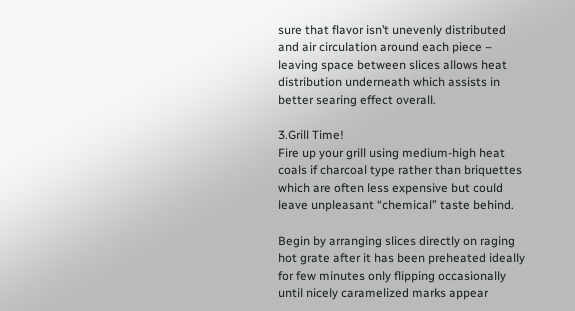sure that flavor isn’t unevenly distributed and air circulation around each piece – leaving space between slices allows heat distribution underneath which assists in better searing effect overall.

3.Grill Time!
Fire up your grill using medium-high heat coals if charcoal type rather than briquettes which are often less expensive but could leave unpleasant “chemical” taste behind.

Begin by arranging slices directly on raging hot grate after it has been preheated ideally for few minutes only flipping occasionally until nicely caramelized marks appear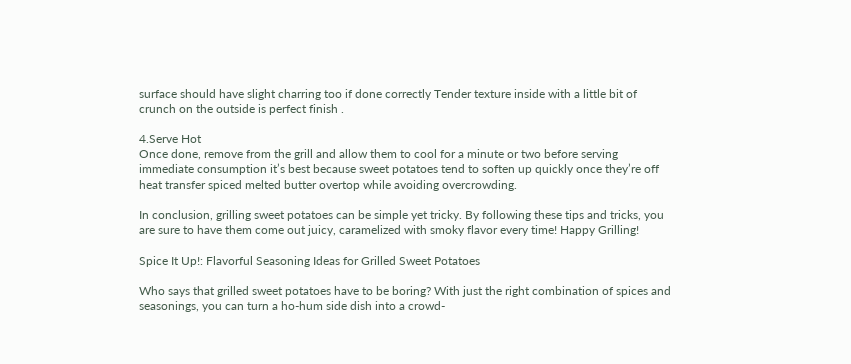surface should have slight charring too if done correctly Tender texture inside with a little bit of crunch on the outside is perfect finish .

4.Serve Hot
Once done, remove from the grill and allow them to cool for a minute or two before serving immediate consumption it’s best because sweet potatoes tend to soften up quickly once they’re off heat transfer spiced melted butter overtop while avoiding overcrowding.

In conclusion, grilling sweet potatoes can be simple yet tricky. By following these tips and tricks, you are sure to have them come out juicy, caramelized with smoky flavor every time! Happy Grilling!

Spice It Up!: Flavorful Seasoning Ideas for Grilled Sweet Potatoes

Who says that grilled sweet potatoes have to be boring? With just the right combination of spices and seasonings, you can turn a ho-hum side dish into a crowd-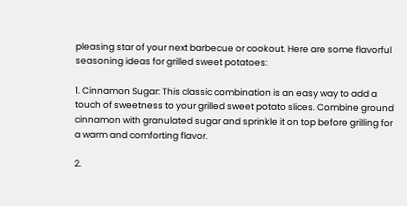pleasing star of your next barbecue or cookout. Here are some flavorful seasoning ideas for grilled sweet potatoes:

1. Cinnamon Sugar: This classic combination is an easy way to add a touch of sweetness to your grilled sweet potato slices. Combine ground cinnamon with granulated sugar and sprinkle it on top before grilling for a warm and comforting flavor.

2.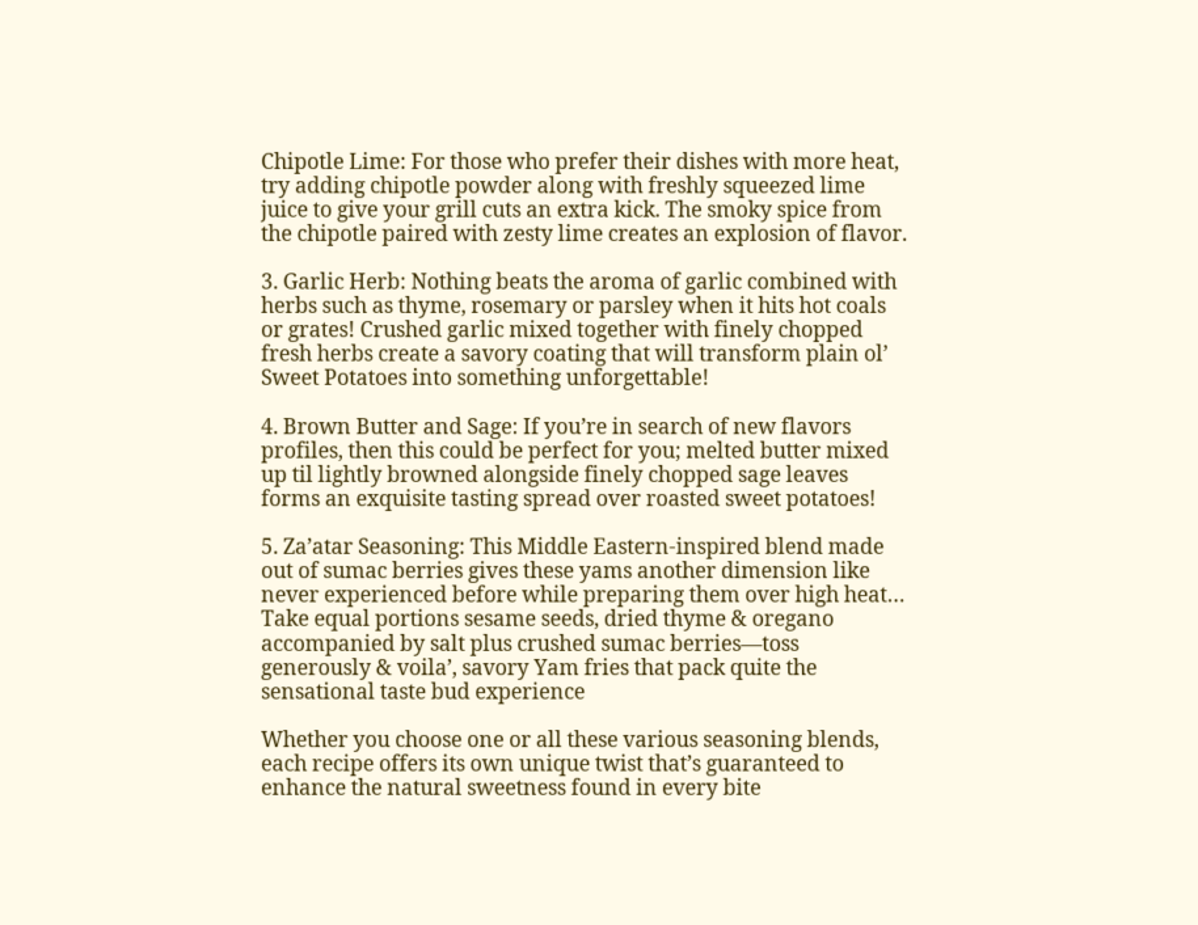Chipotle Lime: For those who prefer their dishes with more heat, try adding chipotle powder along with freshly squeezed lime juice to give your grill cuts an extra kick. The smoky spice from the chipotle paired with zesty lime creates an explosion of flavor.

3. Garlic Herb: Nothing beats the aroma of garlic combined with herbs such as thyme, rosemary or parsley when it hits hot coals or grates! Crushed garlic mixed together with finely chopped fresh herbs create a savory coating that will transform plain ol’ Sweet Potatoes into something unforgettable!

4. Brown Butter and Sage: If you’re in search of new flavors profiles, then this could be perfect for you; melted butter mixed up til lightly browned alongside finely chopped sage leaves forms an exquisite tasting spread over roasted sweet potatoes!

5. Za’atar Seasoning: This Middle Eastern-inspired blend made out of sumac berries gives these yams another dimension like never experienced before while preparing them over high heat… Take equal portions sesame seeds, dried thyme & oregano accompanied by salt plus crushed sumac berries—toss generously & voila’, savory Yam fries that pack quite the sensational taste bud experience

Whether you choose one or all these various seasoning blends, each recipe offers its own unique twist that’s guaranteed to enhance the natural sweetness found in every bite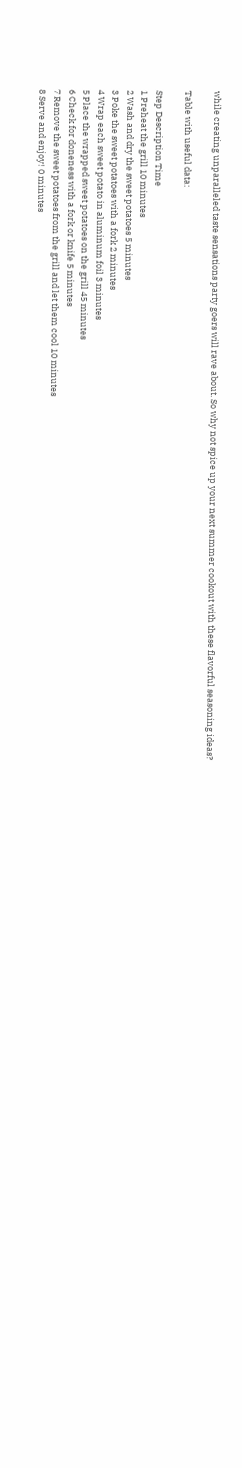while creating unparalleled taste sensations party goers will rave about. So why not spice up your next summer cookout with these flavorful seasoning ideas?

Table with useful data:

Step Description Time
1 Preheat the grill 10 minutes
2 Wash and dry the sweet potatoes 5 minutes
3 Poke the sweet potatoes with a fork 2 minutes
4 Wrap each sweet potato in aluminum foil 3 minutes
5 Place the wrapped sweet potatoes on the grill 45 minutes
6 Check for doneness with a fork or knife 5 minutes
7 Remove the sweet potatoes from the grill and let them cool 10 minutes
8 Serve and enjoy! 0 minutes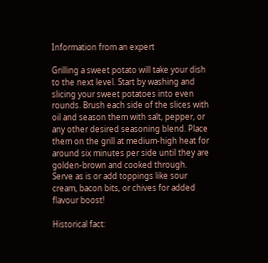Information from an expert

Grilling a sweet potato will take your dish to the next level. Start by washing and slicing your sweet potatoes into even rounds. Brush each side of the slices with oil and season them with salt, pepper, or any other desired seasoning blend. Place them on the grill at medium-high heat for around six minutes per side until they are golden-brown and cooked through. Serve as is or add toppings like sour cream, bacon bits, or chives for added flavour boost!

Historical fact: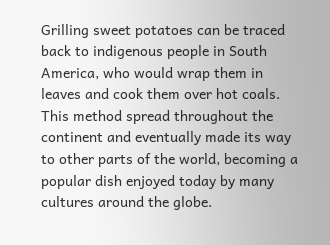Grilling sweet potatoes can be traced back to indigenous people in South America, who would wrap them in leaves and cook them over hot coals. This method spread throughout the continent and eventually made its way to other parts of the world, becoming a popular dish enjoyed today by many cultures around the globe.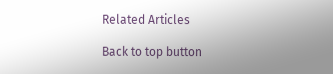Related Articles

Back to top button